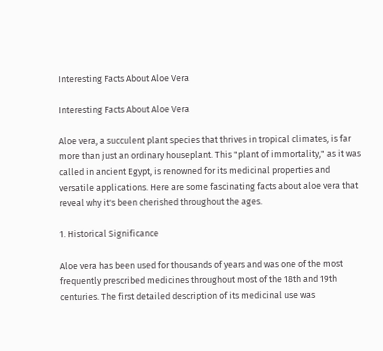Interesting Facts About Aloe Vera

Interesting Facts About Aloe Vera

Aloe vera, a succulent plant species that thrives in tropical climates, is far more than just an ordinary houseplant. This "plant of immortality," as it was called in ancient Egypt, is renowned for its medicinal properties and versatile applications. Here are some fascinating facts about aloe vera that reveal why it's been cherished throughout the ages.

1. Historical Significance

Aloe vera has been used for thousands of years and was one of the most frequently prescribed medicines throughout most of the 18th and 19th centuries. The first detailed description of its medicinal use was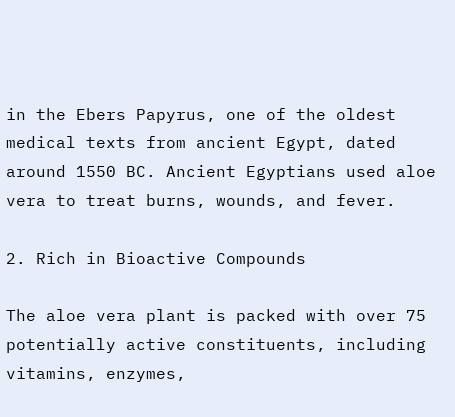in the Ebers Papyrus, one of the oldest medical texts from ancient Egypt, dated around 1550 BC. Ancient Egyptians used aloe vera to treat burns, wounds, and fever.

2. Rich in Bioactive Compounds

The aloe vera plant is packed with over 75 potentially active constituents, including vitamins, enzymes,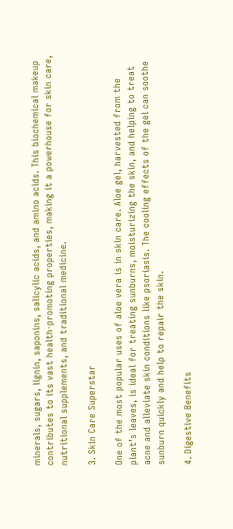minerals, sugars, lignin, saponins, salicylic acids, and amino acids. This biochemical makeup contributes to its vast health-promoting properties, making it a powerhouse for skin care, nutritional supplements, and traditional medicine.

3. Skin Care Superstar

One of the most popular uses of aloe vera is in skin care. Aloe gel, harvested from the plant’s leaves, is ideal for treating sunburns, moisturizing the skin, and helping to treat acne and alleviate skin conditions like psoriasis. The cooling effects of the gel can soothe sunburn quickly and help to repair the skin.

4. Digestive Benefits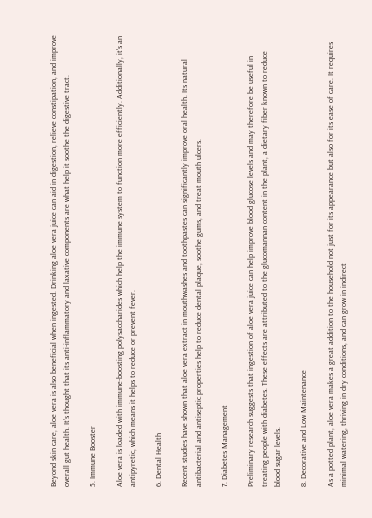Beyond skin care, aloe vera is also beneficial when ingested. Drinking aloe vera juice can aid in digestion, relieve constipation, and improve overall gut health. It’s thought that its anti-inflammatory and laxative components are what help it soothe the digestive tract.

5. Immune Booster

Aloe vera is loaded with immune-boosting polysaccharides which help the immune system to function more efficiently. Additionally, it's an antipyretic, which means it helps to reduce or prevent fever.

6. Dental Health

Recent studies have shown that aloe vera extract in mouthwashes and toothpastes can significantly improve oral health. Its natural antibacterial and antiseptic properties help to reduce dental plaque, soothe gums, and treat mouth ulcers.

7. Diabetes Management

Preliminary research suggests that ingestion of aloe vera juice can help improve blood glucose levels and may therefore be useful in treating people with diabetes. These effects are attributed to the glucomannan content in the plant, a dietary fiber known to reduce blood sugar levels.

8. Decorative and Low Maintenance

As a potted plant, aloe vera makes a great addition to the household not just for its appearance but also for its ease of care. It requires minimal watering, thriving in dry conditions, and can grow in indirect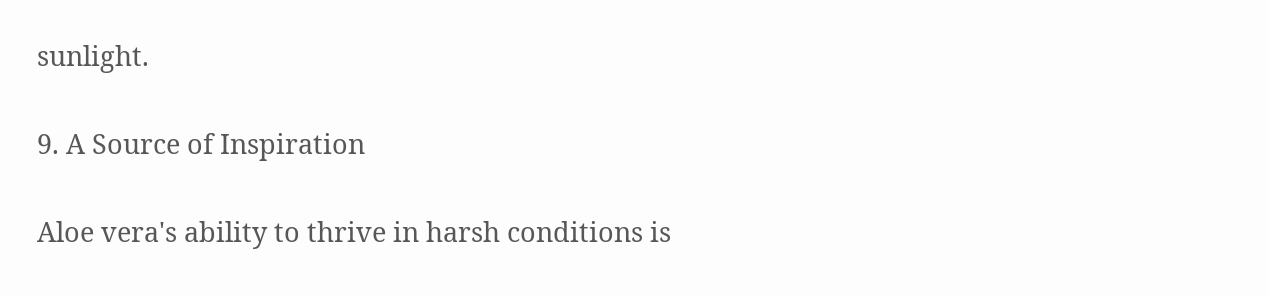sunlight.

9. A Source of Inspiration

Aloe vera's ability to thrive in harsh conditions is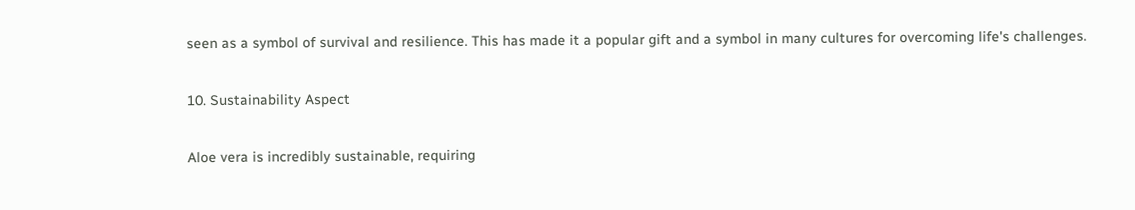seen as a symbol of survival and resilience. This has made it a popular gift and a symbol in many cultures for overcoming life's challenges.

10. Sustainability Aspect

Aloe vera is incredibly sustainable, requiring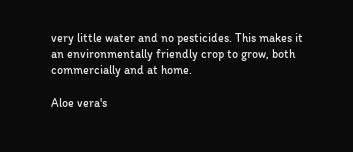very little water and no pesticides. This makes it an environmentally friendly crop to grow, both commercially and at home.

Aloe vera's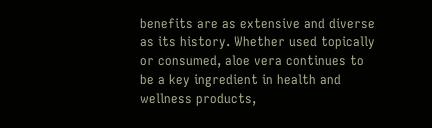benefits are as extensive and diverse as its history. Whether used topically or consumed, aloe vera continues to be a key ingredient in health and wellness products,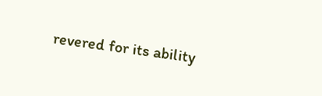revered for its ability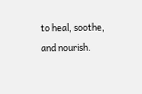to heal, soothe, and nourish.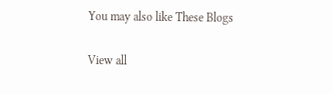You may also like These Blogs

View all